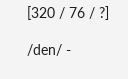[320 / 76 / ?]

/den/ -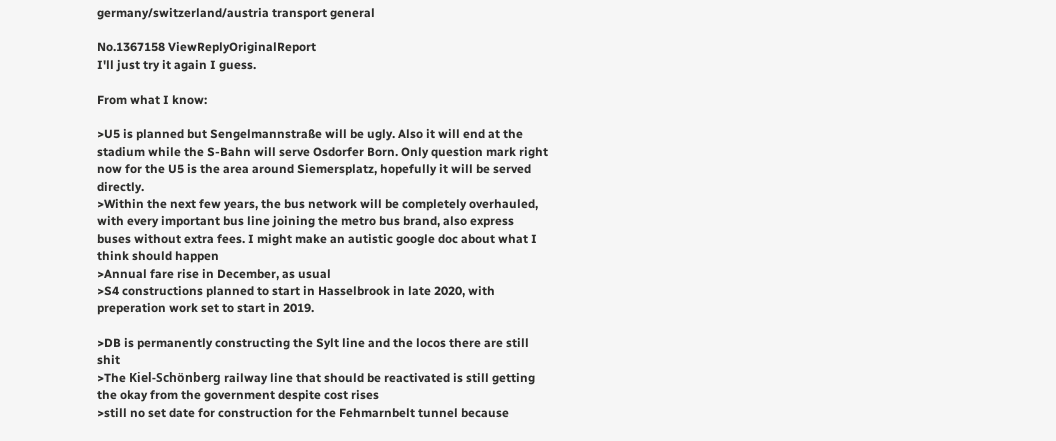germany/switzerland/austria transport general

No.1367158 ViewReplyOriginalReport
I'll just try it again I guess.

From what I know:

>U5 is planned but Sengelmannstraße will be ugly. Also it will end at the stadium while the S-Bahn will serve Osdorfer Born. Only question mark right now for the U5 is the area around Siemersplatz, hopefully it will be served directly.
>Within the next few years, the bus network will be completely overhauled, with every important bus line joining the metro bus brand, also express buses without extra fees. I might make an autistic google doc about what I think should happen
>Annual fare rise in December, as usual
>S4 constructions planned to start in Hasselbrook in late 2020, with preperation work set to start in 2019.

>DB is permanently constructing the Sylt line and the locos there are still shit
>The Kiel-Schönberg railway line that should be reactivated is still getting the okay from the government despite cost rises
>still no set date for construction for the Fehmarnbelt tunnel because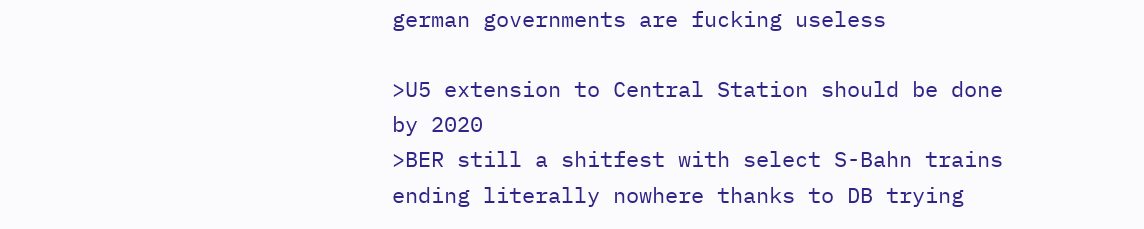german governments are fucking useless

>U5 extension to Central Station should be done by 2020
>BER still a shitfest with select S-Bahn trains ending literally nowhere thanks to DB trying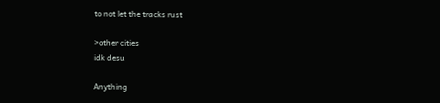to not let the tracks rust

>other cities
idk desu

Anything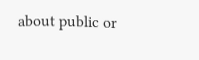about public or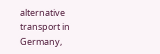alternative transport in Germany,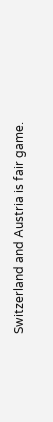Switzerland and Austria is fair game.